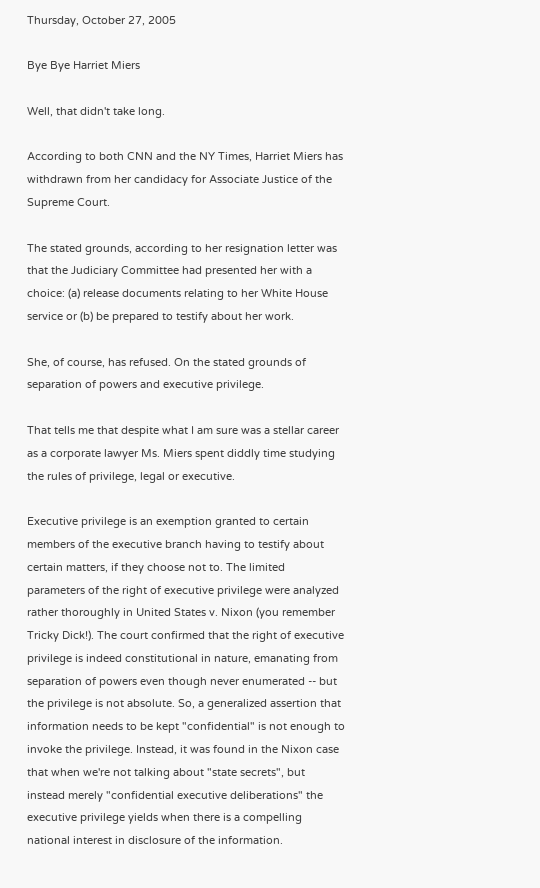Thursday, October 27, 2005

Bye Bye Harriet Miers

Well, that didn't take long.

According to both CNN and the NY Times, Harriet Miers has withdrawn from her candidacy for Associate Justice of the Supreme Court.

The stated grounds, according to her resignation letter was that the Judiciary Committee had presented her with a choice: (a) release documents relating to her White House service or (b) be prepared to testify about her work.

She, of course, has refused. On the stated grounds of separation of powers and executive privilege.

That tells me that despite what I am sure was a stellar career as a corporate lawyer Ms. Miers spent diddly time studying the rules of privilege, legal or executive.

Executive privilege is an exemption granted to certain members of the executive branch having to testify about certain matters, if they choose not to. The limited parameters of the right of executive privilege were analyzed rather thoroughly in United States v. Nixon (you remember Tricky Dick!). The court confirmed that the right of executive privilege is indeed constitutional in nature, emanating from separation of powers even though never enumerated -- but the privilege is not absolute. So, a generalized assertion that information needs to be kept "confidential" is not enough to invoke the privilege. Instead, it was found in the Nixon case that when we're not talking about "state secrets", but instead merely "confidential executive deliberations" the executive privilege yields when there is a compelling national interest in disclosure of the information.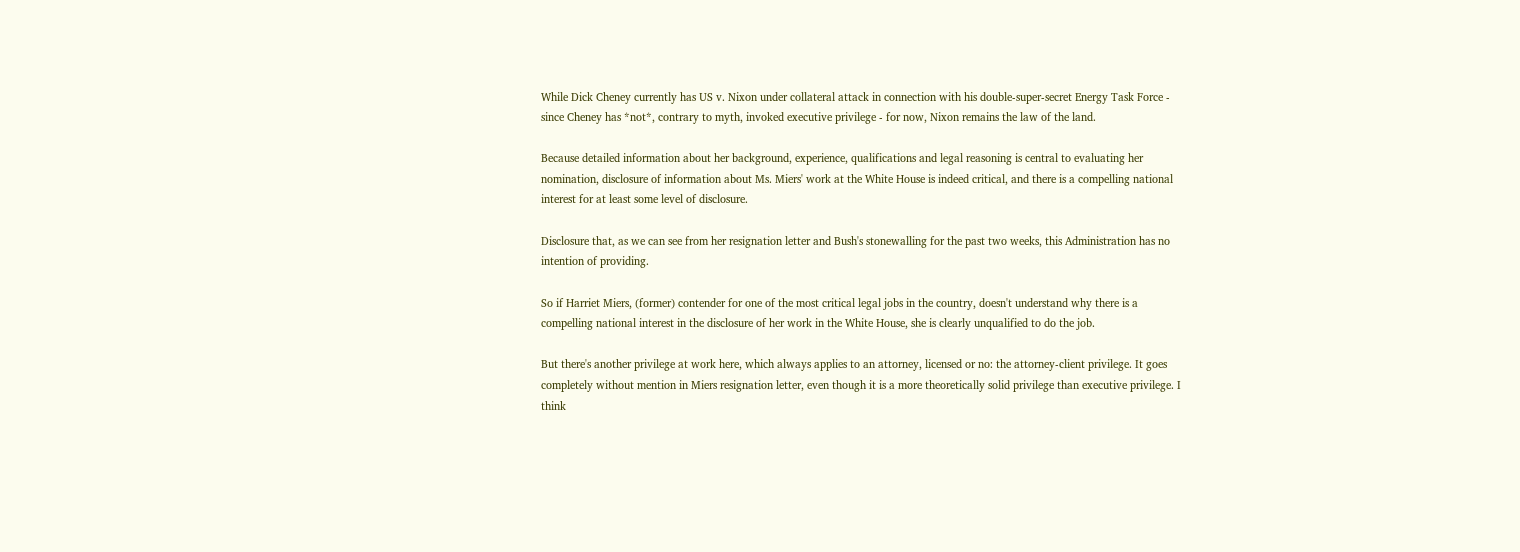While Dick Cheney currently has US v. Nixon under collateral attack in connection with his double-super-secret Energy Task Force - since Cheney has *not*, contrary to myth, invoked executive privilege - for now, Nixon remains the law of the land.

Because detailed information about her background, experience, qualifications and legal reasoning is central to evaluating her nomination, disclosure of information about Ms. Miers' work at the White House is indeed critical, and there is a compelling national interest for at least some level of disclosure.

Disclosure that, as we can see from her resignation letter and Bush's stonewalling for the past two weeks, this Administration has no intention of providing.

So if Harriet Miers, (former) contender for one of the most critical legal jobs in the country, doesn't understand why there is a compelling national interest in the disclosure of her work in the White House, she is clearly unqualified to do the job.

But there's another privilege at work here, which always applies to an attorney, licensed or no: the attorney-client privilege. It goes completely without mention in Miers resignation letter, even though it is a more theoretically solid privilege than executive privilege. I think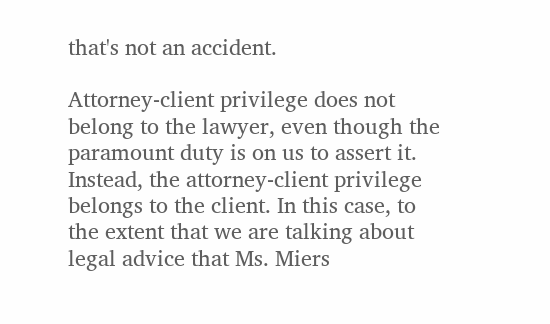that's not an accident.

Attorney-client privilege does not belong to the lawyer, even though the paramount duty is on us to assert it. Instead, the attorney-client privilege belongs to the client. In this case, to the extent that we are talking about legal advice that Ms. Miers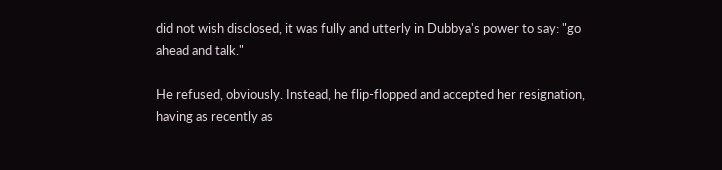did not wish disclosed, it was fully and utterly in Dubbya's power to say: "go ahead and talk."

He refused, obviously. Instead, he flip-flopped and accepted her resignation, having as recently as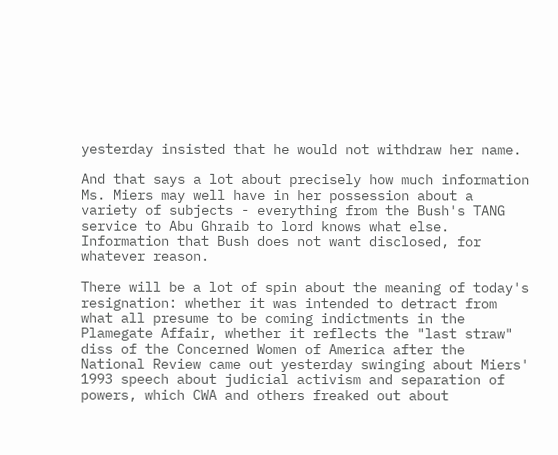yesterday insisted that he would not withdraw her name.

And that says a lot about precisely how much information Ms. Miers may well have in her possession about a variety of subjects - everything from the Bush's TANG service to Abu Ghraib to lord knows what else. Information that Bush does not want disclosed, for whatever reason.

There will be a lot of spin about the meaning of today's resignation: whether it was intended to detract from what all presume to be coming indictments in the Plamegate Affair, whether it reflects the "last straw" diss of the Concerned Women of America after the National Review came out yesterday swinging about Miers' 1993 speech about judicial activism and separation of powers, which CWA and others freaked out about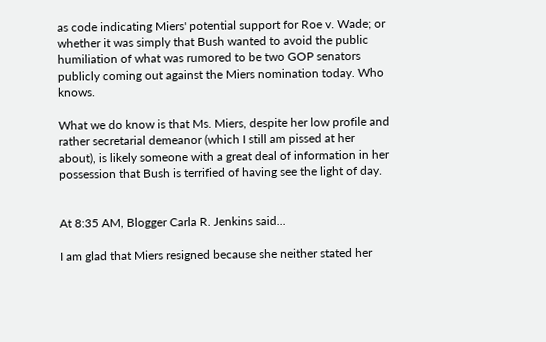as code indicating Miers' potential support for Roe v. Wade; or whether it was simply that Bush wanted to avoid the public humiliation of what was rumored to be two GOP senators publicly coming out against the Miers nomination today. Who knows.

What we do know is that Ms. Miers, despite her low profile and rather secretarial demeanor (which I still am pissed at her about), is likely someone with a great deal of information in her possession that Bush is terrified of having see the light of day.


At 8:35 AM, Blogger Carla R. Jenkins said...

I am glad that Miers resigned because she neither stated her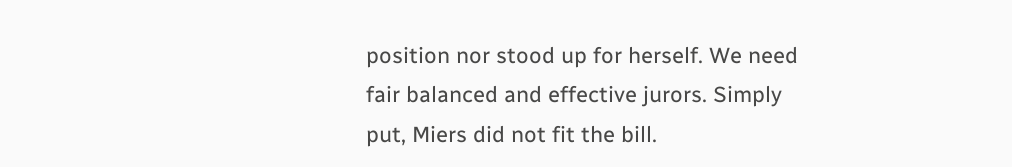position nor stood up for herself. We need fair balanced and effective jurors. Simply put, Miers did not fit the bill.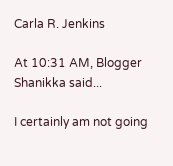Carla R. Jenkins

At 10:31 AM, Blogger Shanikka said...

I certainly am not going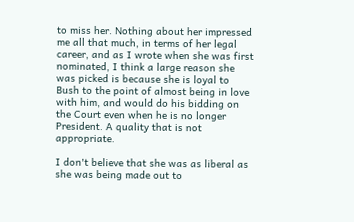to miss her. Nothing about her impressed me all that much, in terms of her legal career, and as I wrote when she was first nominated, I think a large reason she was picked is because she is loyal to Bush to the point of almost being in love with him, and would do his bidding on the Court even when he is no longer President. A quality that is not appropriate.

I don't believe that she was as liberal as she was being made out to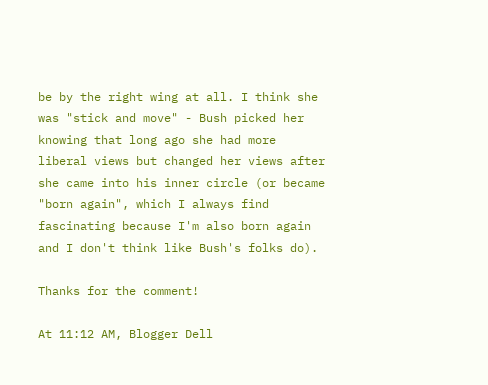be by the right wing at all. I think she was "stick and move" - Bush picked her knowing that long ago she had more liberal views but changed her views after she came into his inner circle (or became "born again", which I always find fascinating because I'm also born again and I don't think like Bush's folks do).

Thanks for the comment!

At 11:12 AM, Blogger Dell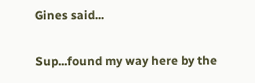Gines said...

Sup...found my way here by the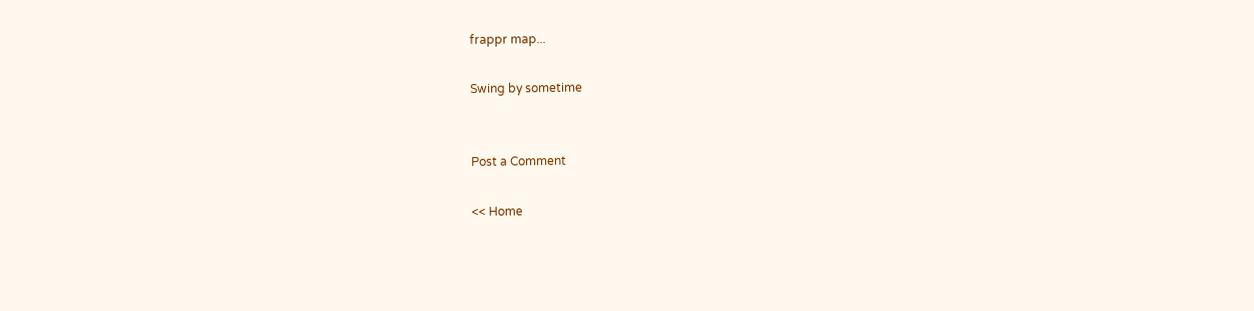frappr map...

Swing by sometime


Post a Comment

<< Home